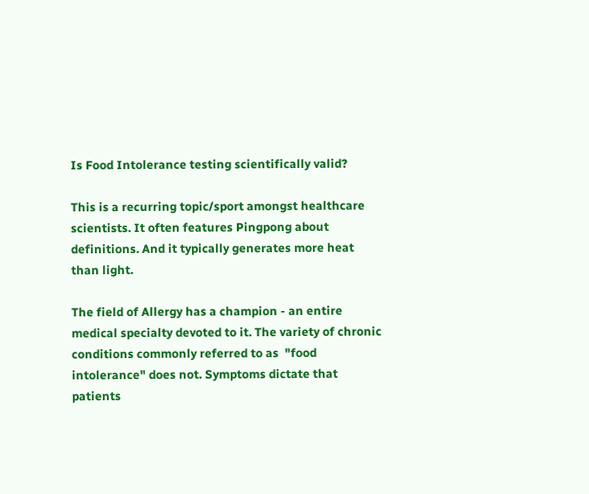Is Food Intolerance testing scientifically valid?

This is a recurring topic/sport amongst healthcare scientists. It often features Pingpong about definitions. And it typically generates more heat than light.

The field of Allergy has a champion - an entire medical specialty devoted to it. The variety of chronic conditions commonly referred to as  "food intolerance" does not. Symptoms dictate that patients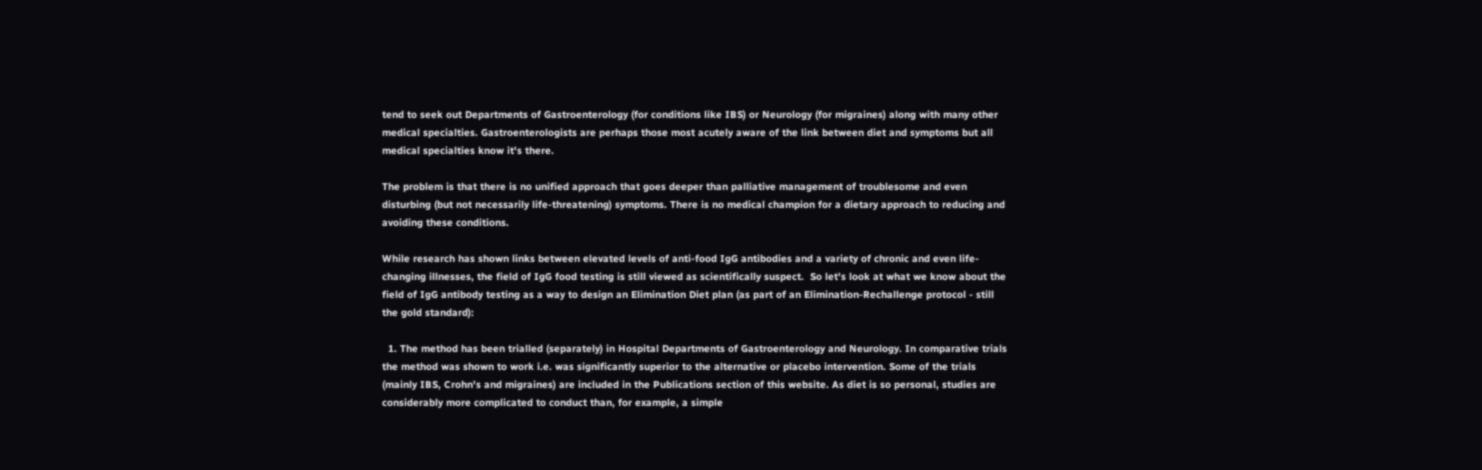tend to seek out Departments of Gastroenterology (for conditions like IBS) or Neurology (for migraines) along with many other medical specialties. Gastroenterologists are perhaps those most acutely aware of the link between diet and symptoms but all medical specialties know it's there.

The problem is that there is no unified approach that goes deeper than palliative management of troublesome and even disturbing (but not necessarily life-threatening) symptoms. There is no medical champion for a dietary approach to reducing and avoiding these conditions.

While research has shown links between elevated levels of anti-food IgG antibodies and a variety of chronic and even life-changing illnesses, the field of IgG food testing is still viewed as scientifically suspect.  So let's look at what we know about the field of IgG antibody testing as a way to design an Elimination Diet plan (as part of an Elimination-Rechallenge protocol - still the gold standard):

  1. The method has been trialled (separately) in Hospital Departments of Gastroenterology and Neurology. In comparative trials the method was shown to work i.e. was significantly superior to the alternative or placebo intervention. Some of the trials (mainly IBS, Crohn's and migraines) are included in the Publications section of this website. As diet is so personal, studies are considerably more complicated to conduct than, for example, a simple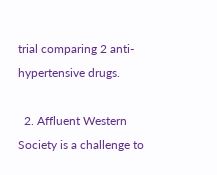trial comparing 2 anti-hypertensive drugs.

  2. Affluent Western Society is a challenge to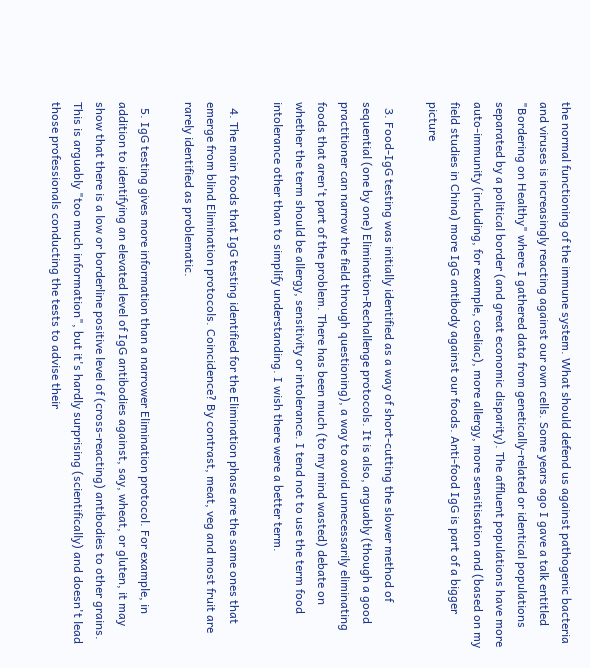the normal functioning of the immune system. What should defend us against pathogenic bacteria and viruses is increasingly reacting against our own cells. Some years ago I gave a talk entitled "Bordering on Healthy" where I gathered data from genetically-related or identical populations separated by a political border (and great economic disparity). The affluent populations have more auto-immunity (including, for example, coeliac), more allergy, more sensitisation and (based on my field studies in China) more IgG antibody against our foods. Anti-food IgG is part of a bigger picture

  3. Food-IgG testing was initially identified as a way of short-cutting the slower method of sequential (one by one) Elimination-Rechallenge protocols. It is also, arguably (though a good practitioner can narrow the field through questioning), a way to avoid unnecessarily eliminating foods that aren't part of the problem. There has been much (to my mind wasted) debate on whether the term should be allergy, sensitivity or intolerance. I tend not to use the term food intolerance other than to simplify understanding. I wish there were a better term.

  4. The main foods that IgG testing identified for the Elimination phase are the same ones that emerge from blind Elimination protocols. Coincidence? By contrast, meat, veg and most fruit are rarely identified as problematic.

  5. IgG testing gives more information than a narrower Elimination protocol. For example, in addition to identifying an elevated level of IgG antibodies against, say, wheat, or gluten, it may show that there is a low or borderline positive level of (cross-reacting) antibodies to other grains. This is arguably "too much information", but it's hardly surprising (scientifically) and doesn't lead those professionals conducting the tests to advise their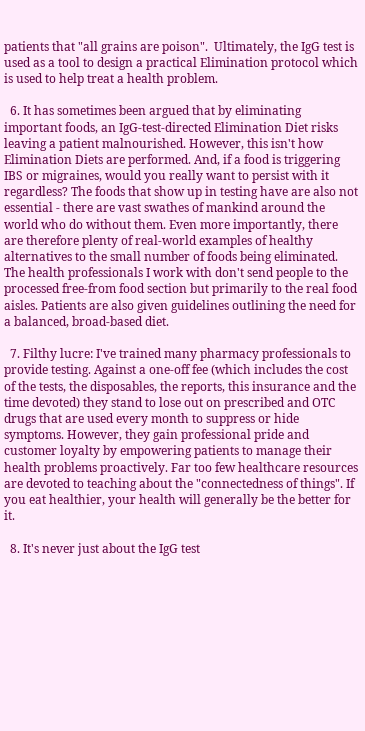patients that "all grains are poison".  Ultimately, the IgG test is used as a tool to design a practical Elimination protocol which is used to help treat a health problem.

  6. It has sometimes been argued that by eliminating important foods, an IgG-test-directed Elimination Diet risks leaving a patient malnourished. However, this isn't how Elimination Diets are performed. And, if a food is triggering IBS or migraines, would you really want to persist with it regardless? The foods that show up in testing have are also not essential - there are vast swathes of mankind around the world who do without them. Even more importantly, there are therefore plenty of real-world examples of healthy alternatives to the small number of foods being eliminated. The health professionals I work with don't send people to the processed free-from food section but primarily to the real food aisles. Patients are also given guidelines outlining the need for a balanced, broad-based diet.

  7. Filthy lucre: I've trained many pharmacy professionals to provide testing. Against a one-off fee (which includes the cost of the tests, the disposables, the reports, this insurance and the time devoted) they stand to lose out on prescribed and OTC drugs that are used every month to suppress or hide symptoms. However, they gain professional pride and customer loyalty by empowering patients to manage their health problems proactively. Far too few healthcare resources are devoted to teaching about the "connectedness of things". If you eat healthier, your health will generally be the better for it.

  8. It's never just about the IgG test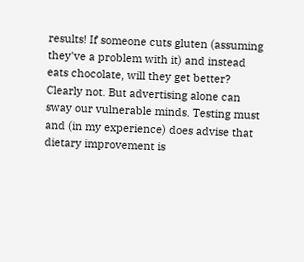results! If someone cuts gluten (assuming they've a problem with it) and instead eats chocolate, will they get better? Clearly not. But advertising alone can sway our vulnerable minds. Testing must and (in my experience) does advise that dietary improvement is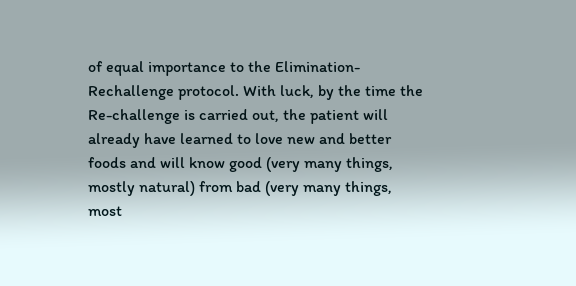of equal importance to the Elimination-Rechallenge protocol. With luck, by the time the Re-challenge is carried out, the patient will already have learned to love new and better foods and will know good (very many things, mostly natural) from bad (very many things, most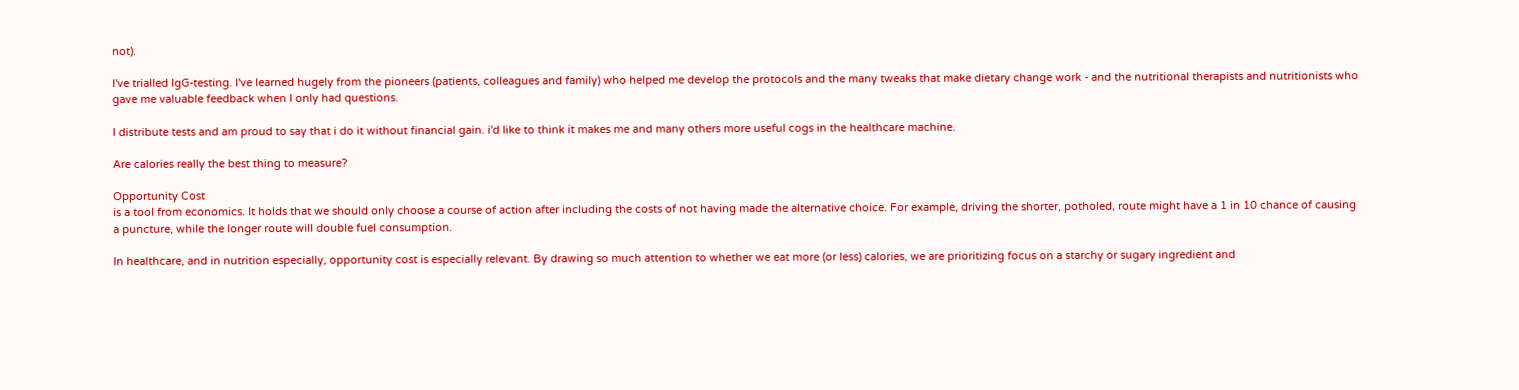not).

I've trialled IgG-testing. I've learned hugely from the pioneers (patients, colleagues and family) who helped me develop the protocols and the many tweaks that make dietary change work - and the nutritional therapists and nutritionists who gave me valuable feedback when I only had questions.

I distribute tests and am proud to say that i do it without financial gain. i'd like to think it makes me and many others more useful cogs in the healthcare machine.

Are calories really the best thing to measure?

Opportunity Cost
is a tool from economics. It holds that we should only choose a course of action after including the costs of not having made the alternative choice. For example, driving the shorter, potholed, route might have a 1 in 10 chance of causing a puncture, while the longer route will double fuel consumption.

In healthcare, and in nutrition especially, opportunity cost is especially relevant. By drawing so much attention to whether we eat more (or less) calories, we are prioritizing focus on a starchy or sugary ingredient and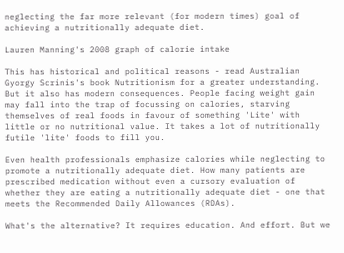neglecting the far more relevant (for modern times) goal of achieving a nutritionally adequate diet.

Lauren Manning's 2008 graph of calorie intake

This has historical and political reasons - read Australian Gyorgy Scrinis's book Nutritionism for a greater understanding. But it also has modern consequences. People facing weight gain may fall into the trap of focussing on calories, starving themselves of real foods in favour of something 'Lite' with little or no nutritional value. It takes a lot of nutritionally futile 'lite' foods to fill you.

Even health professionals emphasize calories while neglecting to promote a nutritionally adequate diet. How many patients are prescribed medication without even a cursory evaluation of whether they are eating a nutritionally adequate diet - one that meets the Recommended Daily Allowances (RDAs).

What's the alternative? It requires education. And effort. But we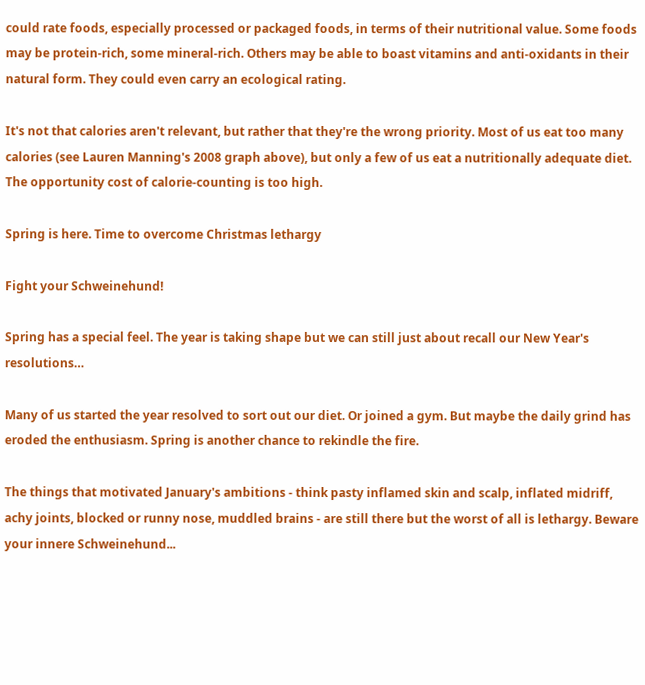could rate foods, especially processed or packaged foods, in terms of their nutritional value. Some foods may be protein-rich, some mineral-rich. Others may be able to boast vitamins and anti-oxidants in their natural form. They could even carry an ecological rating.

It's not that calories aren't relevant, but rather that they're the wrong priority. Most of us eat too many calories (see Lauren Manning's 2008 graph above), but only a few of us eat a nutritionally adequate diet. The opportunity cost of calorie-counting is too high.

Spring is here. Time to overcome Christmas lethargy

Fight your Schweinehund!

Spring has a special feel. The year is taking shape but we can still just about recall our New Year's resolutions…

Many of us started the year resolved to sort out our diet. Or joined a gym. But maybe the daily grind has eroded the enthusiasm. Spring is another chance to rekindle the fire.

The things that motivated January's ambitions - think pasty inflamed skin and scalp, inflated midriff, achy joints, blocked or runny nose, muddled brains - are still there but the worst of all is lethargy. Beware your innere Schweinehund...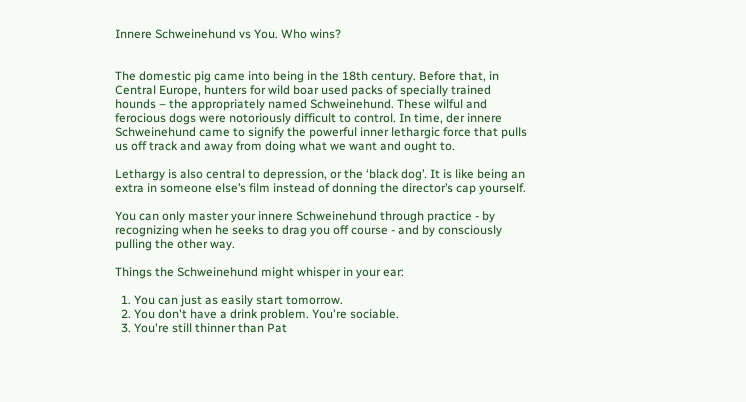Innere Schweinehund vs You. Who wins?


The domestic pig came into being in the 18th century. Before that, in Central Europe, hunters for wild boar used packs of specially trained hounds – the appropriately named Schweinehund. These wilful and ferocious dogs were notoriously difficult to control. In time, der innere Schweinehund came to signify the powerful inner lethargic force that pulls us off track and away from doing what we want and ought to.

Lethargy is also central to depression, or the ‘black dog’. It is like being an extra in someone else’s film instead of donning the director’s cap yourself.

You can only master your innere Schweinehund through practice - by recognizing when he seeks to drag you off course - and by consciously pulling the other way.

Things the Schweinehund might whisper in your ear:

  1. You can just as easily start tomorrow.
  2. You don't have a drink problem. You're sociable.
  3. You're still thinner than Pat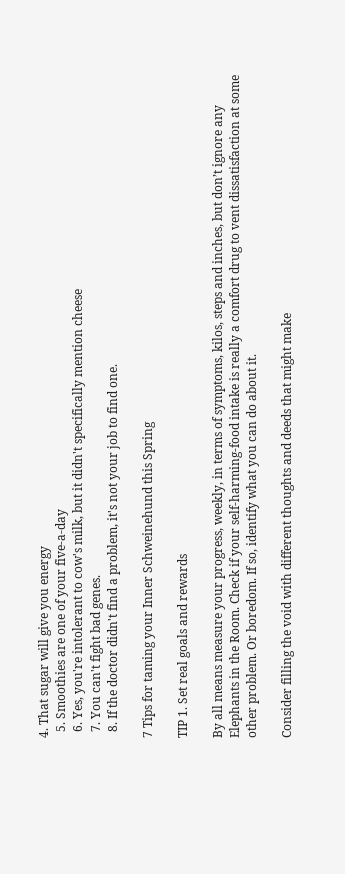4. That sugar will give you energy
  5. Smoothies are one of your five-a-day
  6. Yes, you're intolerant to cow's milk, but it didn't specifically mention cheese
  7. You can't fight bad genes.
  8. If the doctor didn't find a problem, it's not your job to find one.

7 Tips for taming your Inner Schweinehund this Spring

TIP 1. Set real goals and rewards

By all means measure your progress, weekly, in terms of symptoms, kilos, steps and inches, but don’t ignore any Elephants in the Room. Check if your self-harming-food intake is really a comfort drug to vent dissatisfaction at some other problem. Or boredom. If so, identify what you can do about it.

Consider filling the void with different thoughts and deeds that might make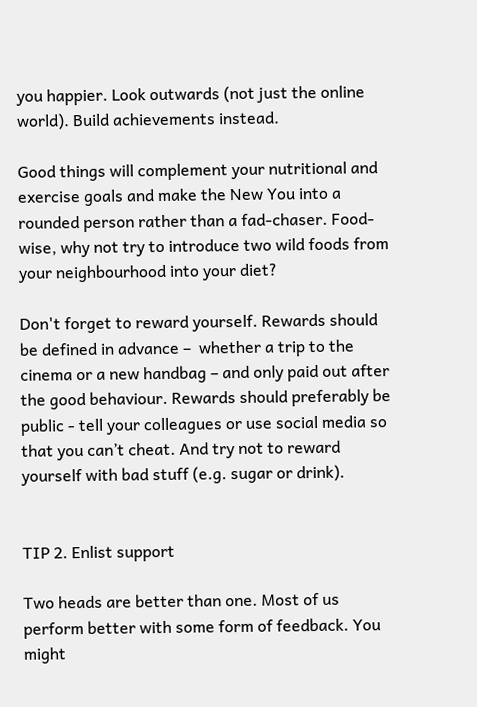you happier. Look outwards (not just the online world). Build achievements instead.

Good things will complement your nutritional and exercise goals and make the New You into a rounded person rather than a fad-chaser. Food-wise, why not try to introduce two wild foods from your neighbourhood into your diet?

Don't forget to reward yourself. Rewards should be defined in advance –  whether a trip to the cinema or a new handbag – and only paid out after the good behaviour. Rewards should preferably be public - tell your colleagues or use social media so that you can’t cheat. And try not to reward yourself with bad stuff (e.g. sugar or drink).


TIP 2. Enlist support

Two heads are better than one. Most of us perform better with some form of feedback. You might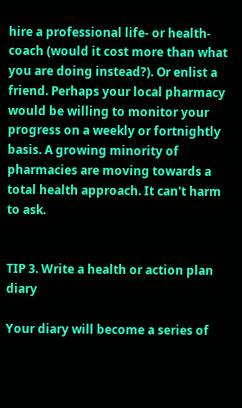hire a professional life- or health-coach (would it cost more than what you are doing instead?). Or enlist a friend. Perhaps your local pharmacy would be willing to monitor your progress on a weekly or fortnightly basis. A growing minority of pharmacies are moving towards a total health approach. It can't harm to ask.


TIP 3. Write a health or action plan diary

Your diary will become a series of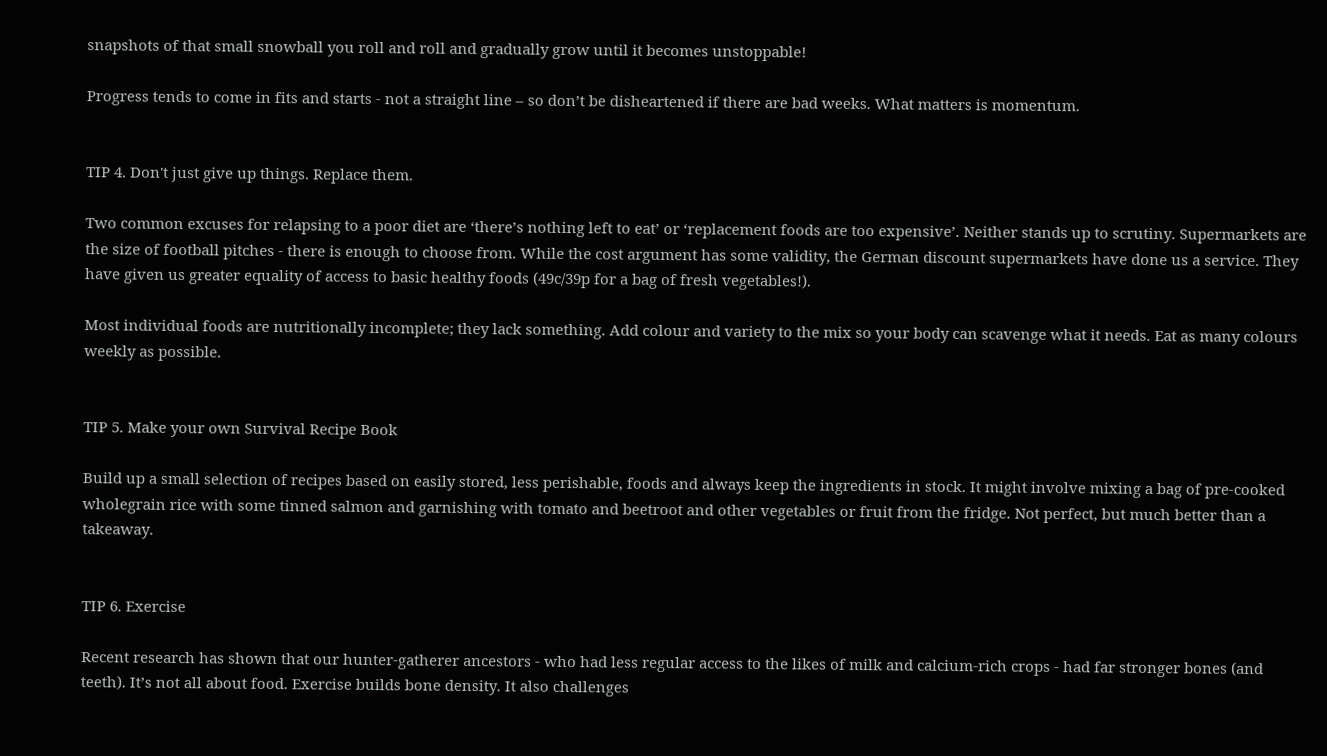snapshots of that small snowball you roll and roll and gradually grow until it becomes unstoppable!

Progress tends to come in fits and starts - not a straight line – so don’t be disheartened if there are bad weeks. What matters is momentum.


TIP 4. Don't just give up things. Replace them.

Two common excuses for relapsing to a poor diet are ‘there’s nothing left to eat’ or ‘replacement foods are too expensive’. Neither stands up to scrutiny. Supermarkets are the size of football pitches - there is enough to choose from. While the cost argument has some validity, the German discount supermarkets have done us a service. They have given us greater equality of access to basic healthy foods (49c/39p for a bag of fresh vegetables!).

Most individual foods are nutritionally incomplete; they lack something. Add colour and variety to the mix so your body can scavenge what it needs. Eat as many colours weekly as possible.


TIP 5. Make your own Survival Recipe Book

Build up a small selection of recipes based on easily stored, less perishable, foods and always keep the ingredients in stock. It might involve mixing a bag of pre-cooked wholegrain rice with some tinned salmon and garnishing with tomato and beetroot and other vegetables or fruit from the fridge. Not perfect, but much better than a takeaway.


TIP 6. Exercise

Recent research has shown that our hunter-gatherer ancestors - who had less regular access to the likes of milk and calcium-rich crops - had far stronger bones (and teeth). It’s not all about food. Exercise builds bone density. It also challenges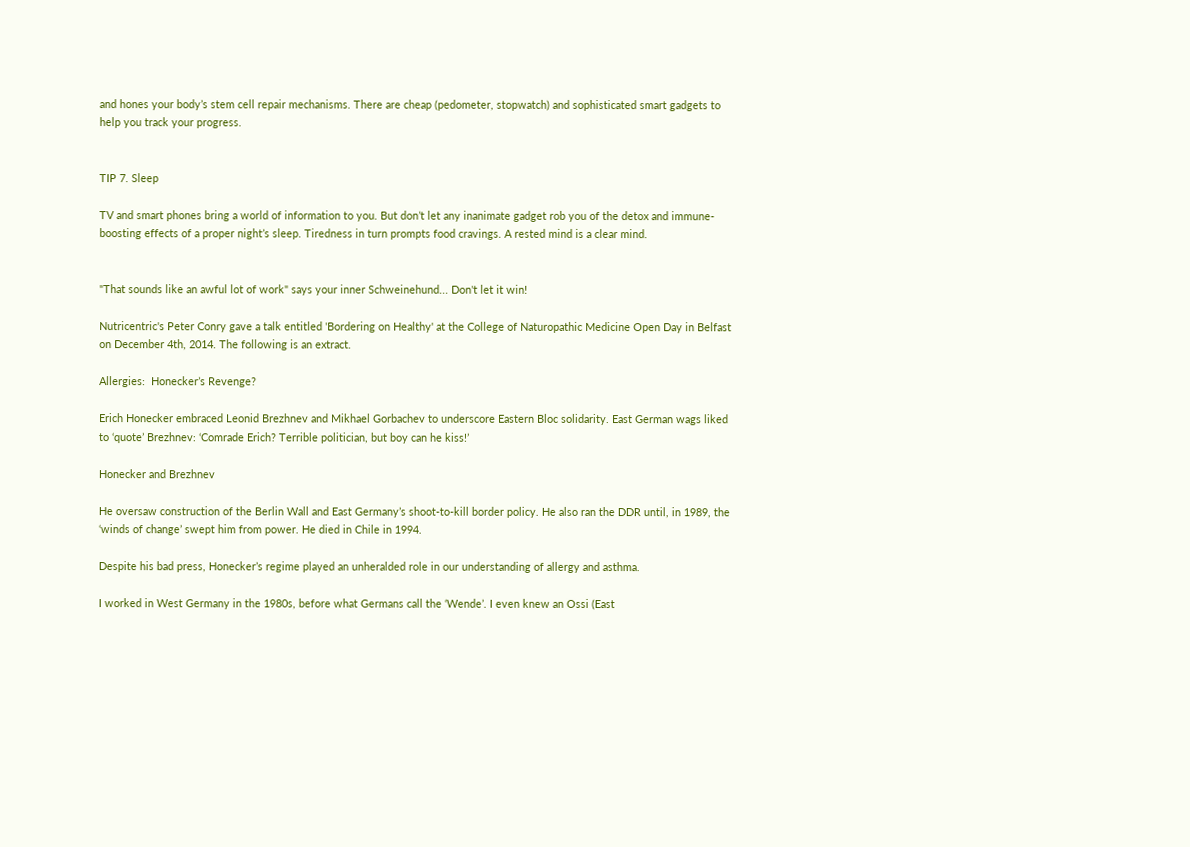and hones your body’s stem cell repair mechanisms. There are cheap (pedometer, stopwatch) and sophisticated smart gadgets to help you track your progress.


TIP 7. Sleep

TV and smart phones bring a world of information to you. But don’t let any inanimate gadget rob you of the detox and immune-boosting effects of a proper night’s sleep. Tiredness in turn prompts food cravings. A rested mind is a clear mind.


"That sounds like an awful lot of work" says your inner Schweinehund... Don't let it win!

Nutricentric's Peter Conry gave a talk entitled 'Bordering on Healthy' at the College of Naturopathic Medicine Open Day in Belfast on December 4th, 2014. The following is an extract.

Allergies:  Honecker’s Revenge?

Erich Honecker embraced Leonid Brezhnev and Mikhael Gorbachev to underscore Eastern Bloc solidarity. East German wags liked to ‘quote’ Brezhnev: ‘Comrade Erich? Terrible politician, but boy can he kiss!’

Honecker and Brezhnev

He oversaw construction of the Berlin Wall and East Germany’s shoot-to-kill border policy. He also ran the DDR until, in 1989, the ‘winds of change’ swept him from power. He died in Chile in 1994.

Despite his bad press, Honecker’s regime played an unheralded role in our understanding of allergy and asthma.

I worked in West Germany in the 1980s, before what Germans call the ‘Wende’. I even knew an Ossi (East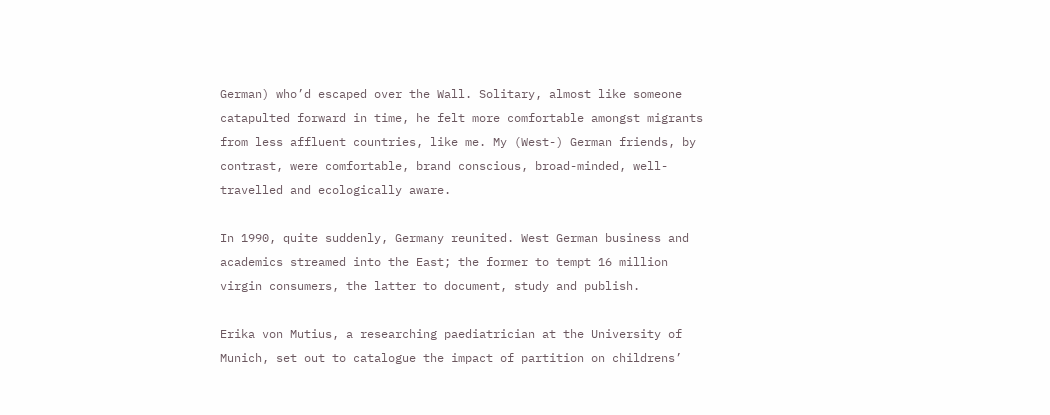German) who’d escaped over the Wall. Solitary, almost like someone catapulted forward in time, he felt more comfortable amongst migrants from less affluent countries, like me. My (West-) German friends, by contrast, were comfortable, brand conscious, broad-minded, well-travelled and ecologically aware.

In 1990, quite suddenly, Germany reunited. West German business and academics streamed into the East; the former to tempt 16 million virgin consumers, the latter to document, study and publish.

Erika von Mutius, a researching paediatrician at the University of Munich, set out to catalogue the impact of partition on childrens’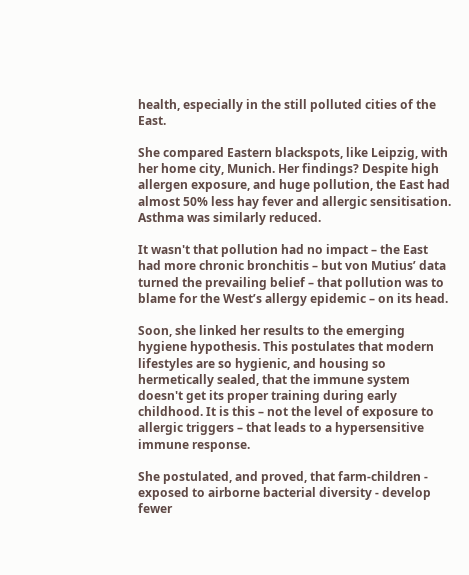health, especially in the still polluted cities of the East.

She compared Eastern blackspots, like Leipzig, with her home city, Munich. Her findings? Despite high allergen exposure, and huge pollution, the East had almost 50% less hay fever and allergic sensitisation. Asthma was similarly reduced.

It wasn't that pollution had no impact – the East had more chronic bronchitis – but von Mutius’ data turned the prevailing belief – that pollution was to blame for the West’s allergy epidemic – on its head.

Soon, she linked her results to the emerging hygiene hypothesis. This postulates that modern lifestyles are so hygienic, and housing so hermetically sealed, that the immune system doesn't get its proper training during early childhood. It is this – not the level of exposure to allergic triggers – that leads to a hypersensitive immune response.

She postulated, and proved, that farm-children - exposed to airborne bacterial diversity - develop fewer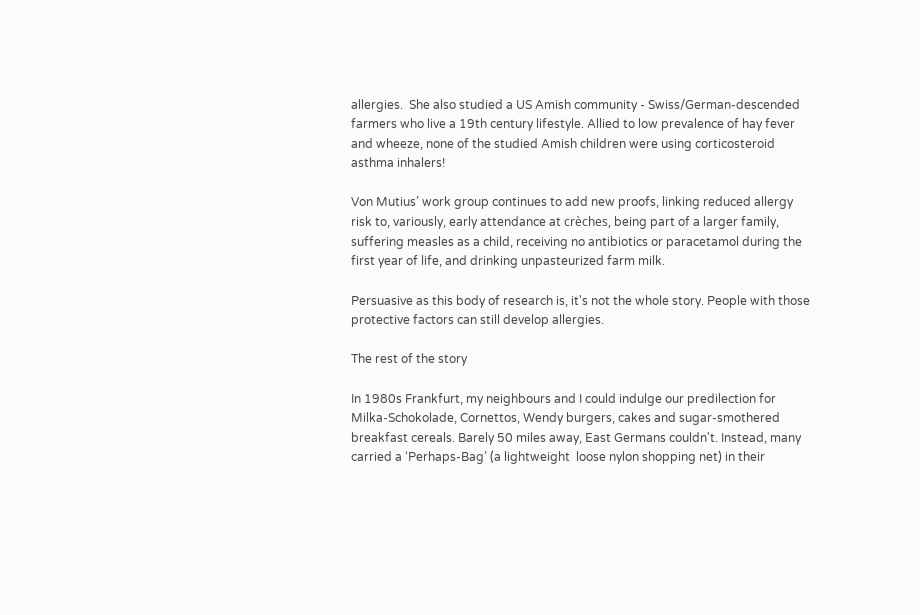allergies.  She also studied a US Amish community - Swiss/German-descended farmers who live a 19th century lifestyle. Allied to low prevalence of hay fever and wheeze, none of the studied Amish children were using corticosteroid asthma inhalers!

Von Mutius’ work group continues to add new proofs, linking reduced allergy risk to, variously, early attendance at crèches, being part of a larger family, suffering measles as a child, receiving no antibiotics or paracetamol during the first year of life, and drinking unpasteurized farm milk.

Persuasive as this body of research is, it's not the whole story. People with those protective factors can still develop allergies.

The rest of the story

In 1980s Frankfurt, my neighbours and I could indulge our predilection for Milka-Schokolade, Cornettos, Wendy burgers, cakes and sugar-smothered breakfast cereals. Barely 50 miles away, East Germans couldn't. Instead, many carried a ‘Perhaps-Bag’ (a lightweight  loose nylon shopping net) in their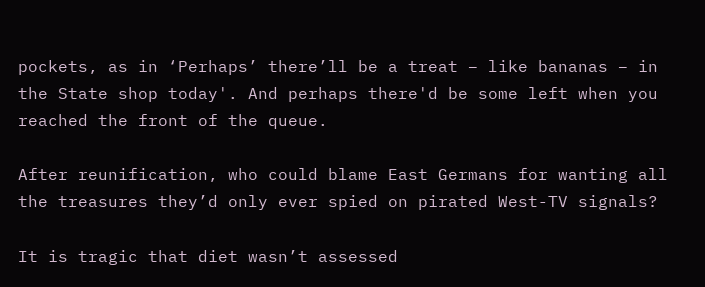pockets, as in ‘Perhaps’ there’ll be a treat – like bananas – in the State shop today'. And perhaps there'd be some left when you reached the front of the queue.

After reunification, who could blame East Germans for wanting all the treasures they’d only ever spied on pirated West-TV signals?

It is tragic that diet wasn’t assessed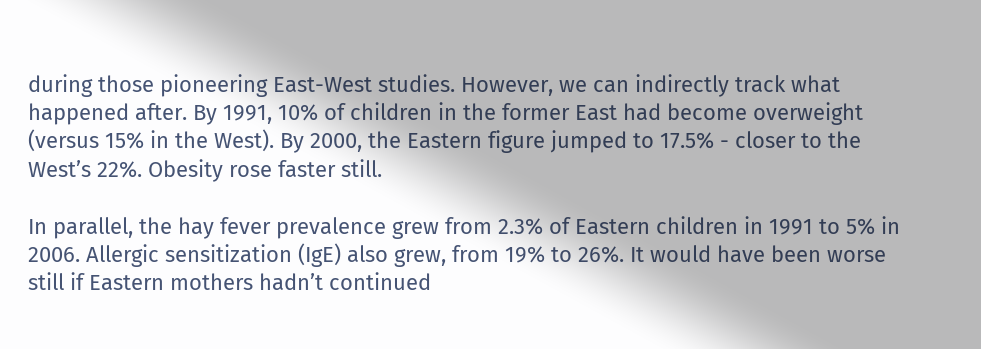during those pioneering East-West studies. However, we can indirectly track what happened after. By 1991, 10% of children in the former East had become overweight (versus 15% in the West). By 2000, the Eastern figure jumped to 17.5% - closer to the West’s 22%. Obesity rose faster still.

In parallel, the hay fever prevalence grew from 2.3% of Eastern children in 1991 to 5% in 2006. Allergic sensitization (IgE) also grew, from 19% to 26%. It would have been worse still if Eastern mothers hadn’t continued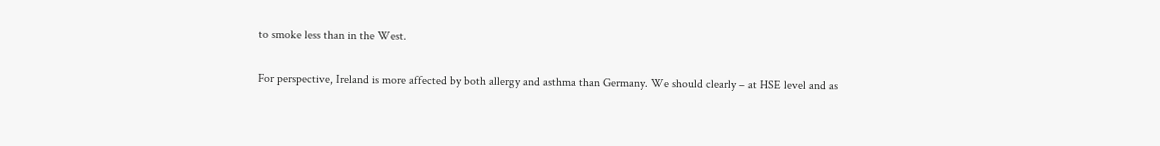to smoke less than in the West.

For perspective, Ireland is more affected by both allergy and asthma than Germany. We should clearly – at HSE level and as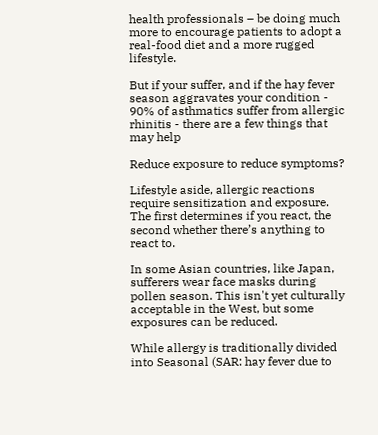health professionals – be doing much more to encourage patients to adopt a real-food diet and a more rugged lifestyle.

But if your suffer, and if the hay fever season aggravates your condition - 90% of asthmatics suffer from allergic rhinitis - there are a few things that may help

Reduce exposure to reduce symptoms?

Lifestyle aside, allergic reactions require sensitization and exposure. The first determines if you react, the second whether there’s anything to react to.

In some Asian countries, like Japan, sufferers wear face masks during pollen season. This isn't yet culturally acceptable in the West, but some exposures can be reduced.

While allergy is traditionally divided into Seasonal (SAR: hay fever due to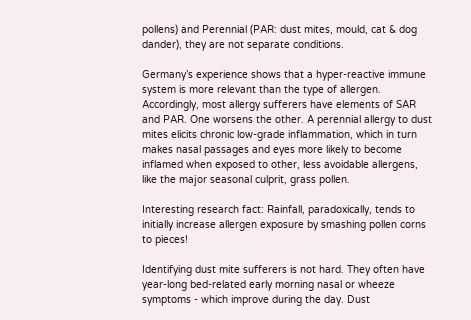pollens) and Perennial (PAR: dust mites, mould, cat & dog dander), they are not separate conditions.

Germany’s experience shows that a hyper-reactive immune system is more relevant than the type of allergen. Accordingly, most allergy sufferers have elements of SAR and PAR. One worsens the other. A perennial allergy to dust mites elicits chronic low-grade inflammation, which in turn makes nasal passages and eyes more likely to become inflamed when exposed to other, less avoidable allergens, like the major seasonal culprit, grass pollen.

Interesting research fact: Rainfall, paradoxically, tends to initially increase allergen exposure by smashing pollen corns to pieces!

Identifying dust mite sufferers is not hard. They often have year-long bed-related early morning nasal or wheeze symptoms - which improve during the day. Dust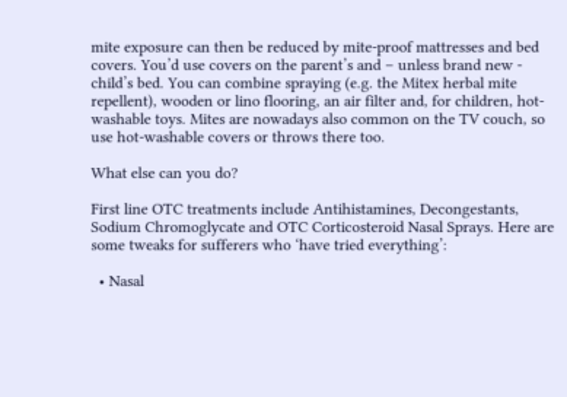mite exposure can then be reduced by mite-proof mattresses and bed covers. You’d use covers on the parent’s and – unless brand new - child’s bed. You can combine spraying (e.g. the Mitex herbal mite repellent), wooden or lino flooring, an air filter and, for children, hot-washable toys. Mites are nowadays also common on the TV couch, so use hot-washable covers or throws there too.

What else can you do?

First line OTC treatments include Antihistamines, Decongestants, Sodium Chromoglycate and OTC Corticosteroid Nasal Sprays. Here are some tweaks for sufferers who ‘have tried everything’:

  • Nasal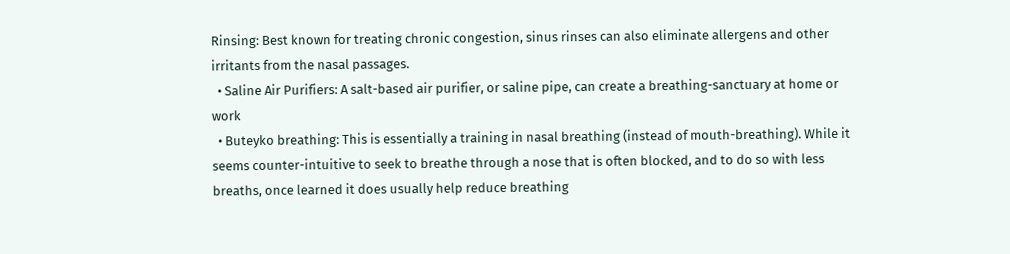Rinsing: Best known for treating chronic congestion, sinus rinses can also eliminate allergens and other irritants from the nasal passages.
  • Saline Air Purifiers: A salt-based air purifier, or saline pipe, can create a breathing-sanctuary at home or work
  • Buteyko breathing: This is essentially a training in nasal breathing (instead of mouth-breathing). While it seems counter-intuitive to seek to breathe through a nose that is often blocked, and to do so with less breaths, once learned it does usually help reduce breathing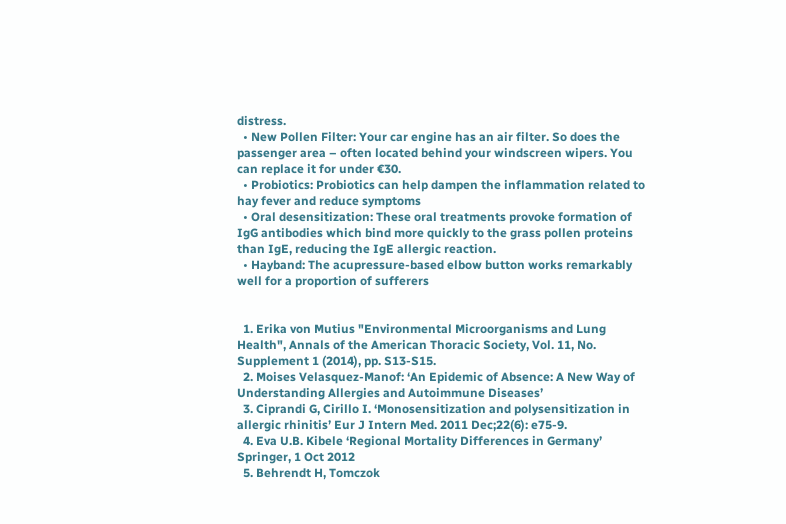distress.
  • New Pollen Filter: Your car engine has an air filter. So does the passenger area – often located behind your windscreen wipers. You can replace it for under €30.
  • Probiotics: Probiotics can help dampen the inflammation related to hay fever and reduce symptoms
  • Oral desensitization: These oral treatments provoke formation of IgG antibodies which bind more quickly to the grass pollen proteins than IgE, reducing the IgE allergic reaction.
  • Hayband: The acupressure-based elbow button works remarkably well for a proportion of sufferers


  1. Erika von Mutius "Environmental Microorganisms and Lung Health", Annals of the American Thoracic Society, Vol. 11, No. Supplement 1 (2014), pp. S13-S15.
  2. Moises Velasquez-Manof: ‘An Epidemic of Absence: A New Way of Understanding Allergies and Autoimmune Diseases’
  3. Ciprandi G, Cirillo I. ‘Monosensitization and polysensitization in allergic rhinitis’ Eur J Intern Med. 2011 Dec;22(6): e75-9.
  4. Eva U.B. Kibele ‘Regional Mortality Differences in Germany’ Springer, 1 Oct 2012
  5. Behrendt H, Tomczok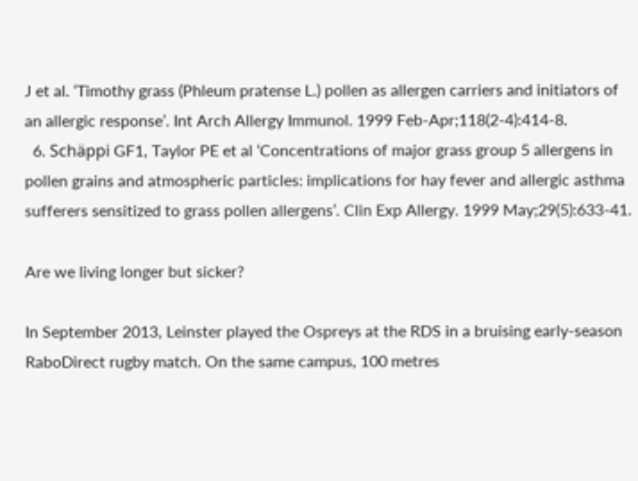J et al. ‘Timothy grass (Phleum pratense L.) pollen as allergen carriers and initiators of an allergic response’. Int Arch Allergy Immunol. 1999 Feb-Apr;118(2-4):414-8.
  6. Schäppi GF1, Taylor PE et al ‘Concentrations of major grass group 5 allergens in pollen grains and atmospheric particles: implications for hay fever and allergic asthma sufferers sensitized to grass pollen allergens’. Clin Exp Allergy. 1999 May;29(5):633-41.

Are we living longer but sicker?

In September 2013, Leinster played the Ospreys at the RDS in a bruising early-season RaboDirect rugby match. On the same campus, 100 metres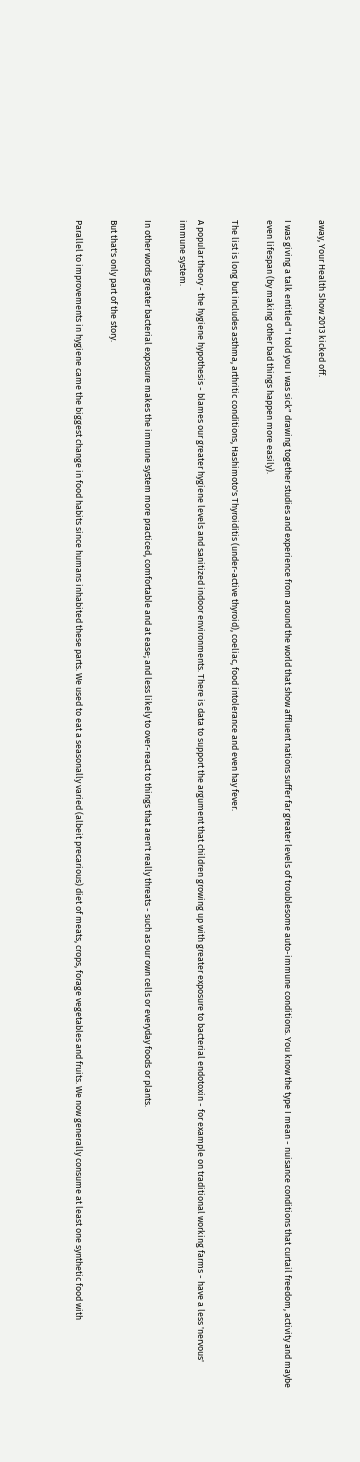away, Your Health Show 2013 kicked off.

I was giving a talk entitled "I told you I was sick" drawing together studies and experience from around the world that show affluent nations suffer far greater levels of troublesome auto-immune conditions. You know the type I mean - nuisance conditions that curtail freedom, activity and maybe even lifespan (by making other bad things happen more easily).

The list is long but includes asthma, arthritic conditions, Hashimoto's Thyroiditis (under-active thyroid), coeliac, food intolerance and even hay fever.

A popular theory - the hygiene hypothesis - blames our greater hygiene levels and sanitized indoor environments. There is data to support the argument that children growing up with greater exposure to bacterial endotoxin - for example on traditional working farms - have a less 'nervous' immune system.

In other words greater bacterial exposure makes the immune system more practiced, comfortable and at ease; and less likely to over-react to things that aren't really threats - such as our own cells or everyday foods or plants.

But that's only part of the story.

Parallel to improvements in hygiene came the biggest change in food habits since humans inhabited these parts. We used to eat a seasonally varied (albeit precarious) diet of meats, crops, forage vegetables and fruits. We now generally consume at least one synthetic food with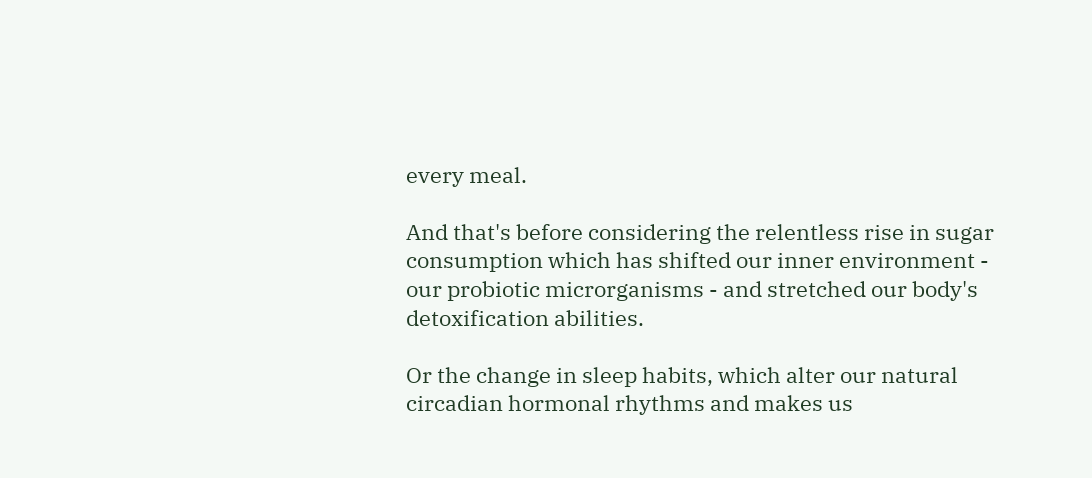every meal.

And that's before considering the relentless rise in sugar consumption which has shifted our inner environment - our probiotic microrganisms - and stretched our body's detoxification abilities.

Or the change in sleep habits, which alter our natural circadian hormonal rhythms and makes us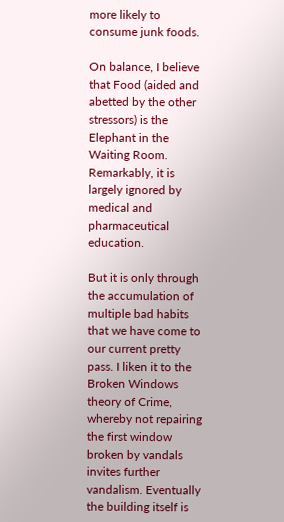more likely to consume junk foods.

On balance, I believe that Food (aided and abetted by the other stressors) is the Elephant in the Waiting Room. Remarkably, it is largely ignored by medical and pharmaceutical education.

But it is only through the accumulation of multiple bad habits that we have come to our current pretty pass. I liken it to the Broken Windows theory of Crime, whereby not repairing the first window broken by vandals invites further vandalism. Eventually the building itself is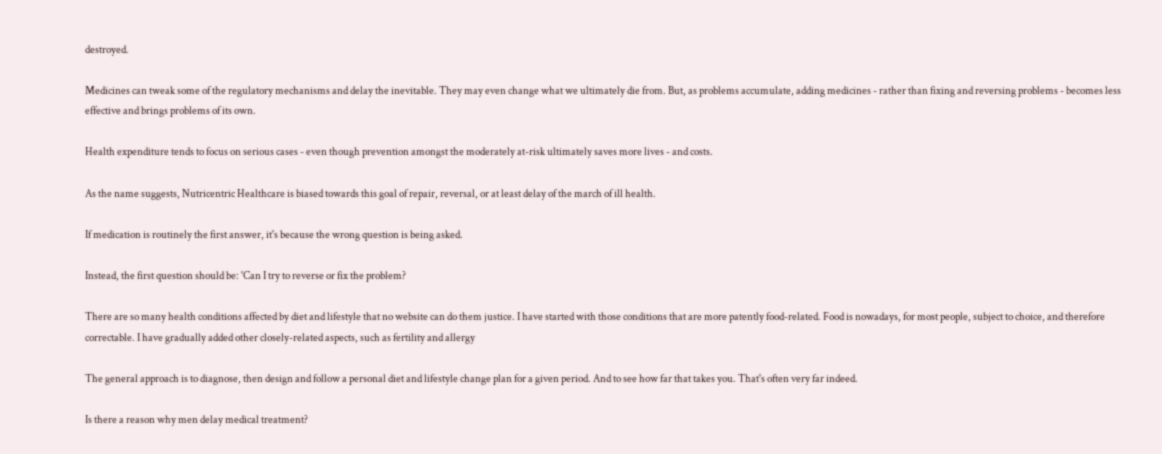destroyed.

Medicines can tweak some of the regulatory mechanisms and delay the inevitable. They may even change what we ultimately die from. But, as problems accumulate, adding medicines - rather than fixing and reversing problems - becomes less effective and brings problems of its own.

Health expenditure tends to focus on serious cases - even though prevention amongst the moderately at-risk ultimately saves more lives - and costs.

As the name suggests, Nutricentric Healthcare is biased towards this goal of repair, reversal, or at least delay of the march of ill health.

If medication is routinely the first answer, it's because the wrong question is being asked.

Instead, the first question should be: 'Can I try to reverse or fix the problem?

There are so many health conditions affected by diet and lifestyle that no website can do them justice. I have started with those conditions that are more patently food-related. Food is nowadays, for most people, subject to choice, and therefore correctable. I have gradually added other closely-related aspects, such as fertility and allergy

The general approach is to diagnose, then design and follow a personal diet and lifestyle change plan for a given period. And to see how far that takes you. That's often very far indeed.

Is there a reason why men delay medical treatment?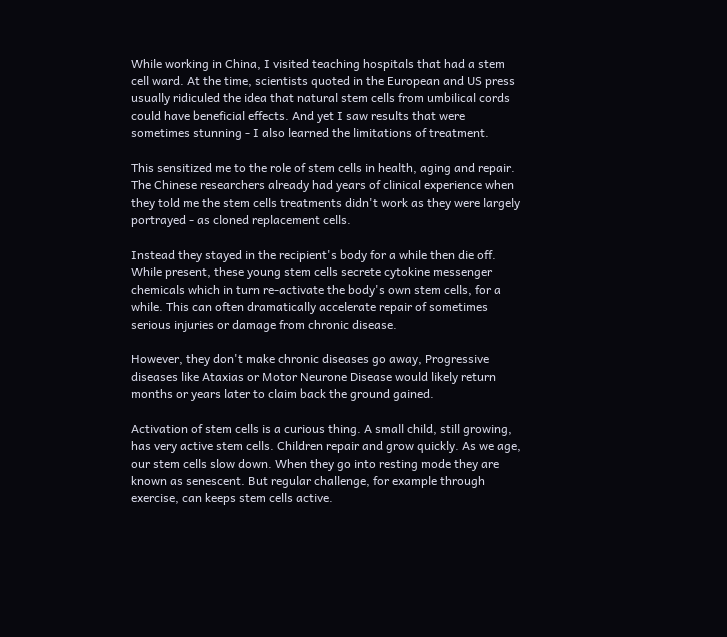While working in China, I visited teaching hospitals that had a stem cell ward. At the time, scientists quoted in the European and US press usually ridiculed the idea that natural stem cells from umbilical cords could have beneficial effects. And yet I saw results that were sometimes stunning - I also learned the limitations of treatment.

This sensitized me to the role of stem cells in health, aging and repair. The Chinese researchers already had years of clinical experience when they told me the stem cells treatments didn't work as they were largely portrayed - as cloned replacement cells.

Instead they stayed in the recipient's body for a while then die off. While present, these young stem cells secrete cytokine messenger chemicals which in turn re-activate the body's own stem cells, for a while. This can often dramatically accelerate repair of sometimes serious injuries or damage from chronic disease.

However, they don't make chronic diseases go away, Progressive diseases like Ataxias or Motor Neurone Disease would likely return months or years later to claim back the ground gained.

Activation of stem cells is a curious thing. A small child, still growing, has very active stem cells. Children repair and grow quickly. As we age, our stem cells slow down. When they go into resting mode they are known as senescent. But regular challenge, for example through exercise, can keeps stem cells active.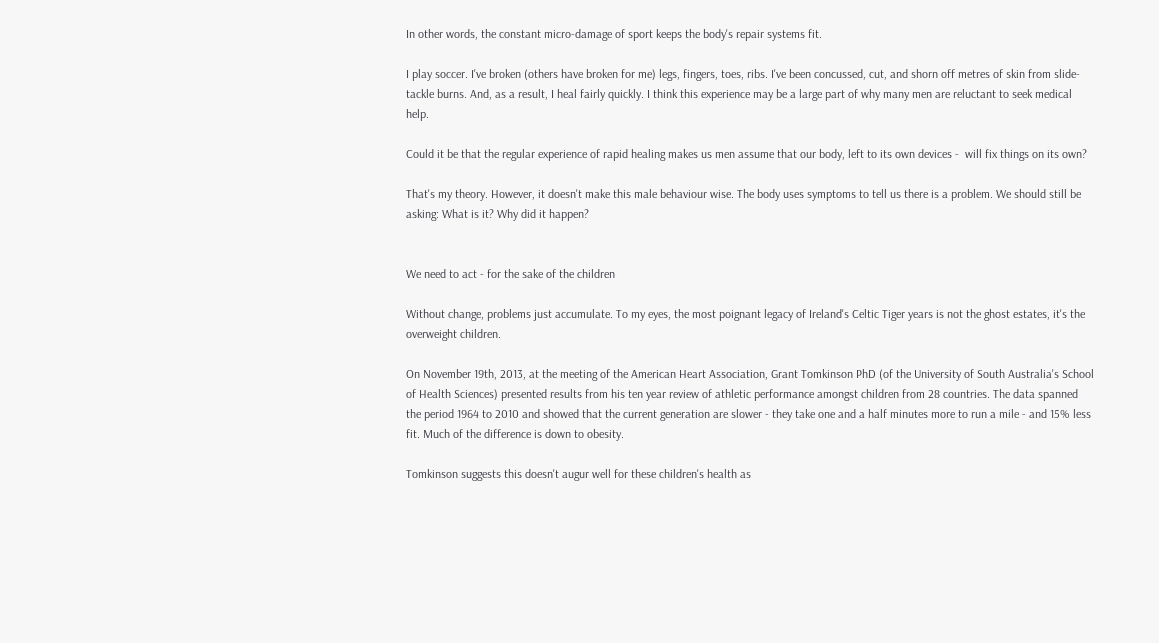In other words, the constant micro-damage of sport keeps the body's repair systems fit.

I play soccer. I've broken (others have broken for me) legs, fingers, toes, ribs. I've been concussed, cut, and shorn off metres of skin from slide-tackle burns. And, as a result, I heal fairly quickly. I think this experience may be a large part of why many men are reluctant to seek medical help.

Could it be that the regular experience of rapid healing makes us men assume that our body, left to its own devices -  will fix things on its own?

That's my theory. However, it doesn't make this male behaviour wise. The body uses symptoms to tell us there is a problem. We should still be asking: What is it? Why did it happen?


We need to act - for the sake of the children

Without change, problems just accumulate. To my eyes, the most poignant legacy of Ireland's Celtic Tiger years is not the ghost estates, it's the overweight children.

On November 19th, 2013, at the meeting of the American Heart Association, Grant Tomkinson PhD (of the University of South Australia's School of Health Sciences) presented results from his ten year review of athletic performance amongst children from 28 countries. The data spanned the period 1964 to 2010 and showed that the current generation are slower - they take one and a half minutes more to run a mile - and 15% less fit. Much of the difference is down to obesity.

Tomkinson suggests this doesn't augur well for these children's health as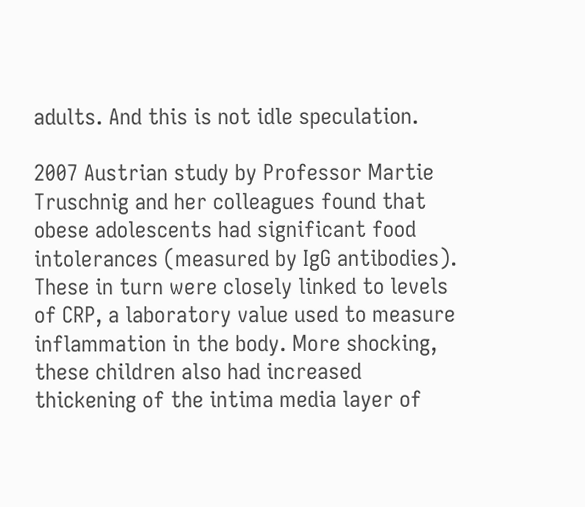adults. And this is not idle speculation.

2007 Austrian study by Professor Martie Truschnig and her colleagues found that obese adolescents had significant food intolerances (measured by IgG antibodies). These in turn were closely linked to levels of CRP, a laboratory value used to measure inflammation in the body. More shocking, these children also had increased thickening of the intima media layer of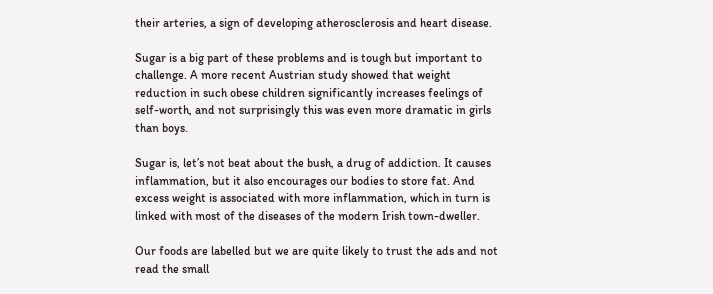their arteries, a sign of developing atherosclerosis and heart disease.

Sugar is a big part of these problems and is tough but important to challenge. A more recent Austrian study showed that weight reduction in such obese children significantly increases feelings of self-worth, and not surprisingly this was even more dramatic in girls than boys.

Sugar is, let’s not beat about the bush, a drug of addiction. It causes inflammation, but it also encourages our bodies to store fat. And excess weight is associated with more inflammation, which in turn is linked with most of the diseases of the modern Irish town-dweller.

Our foods are labelled but we are quite likely to trust the ads and not read the small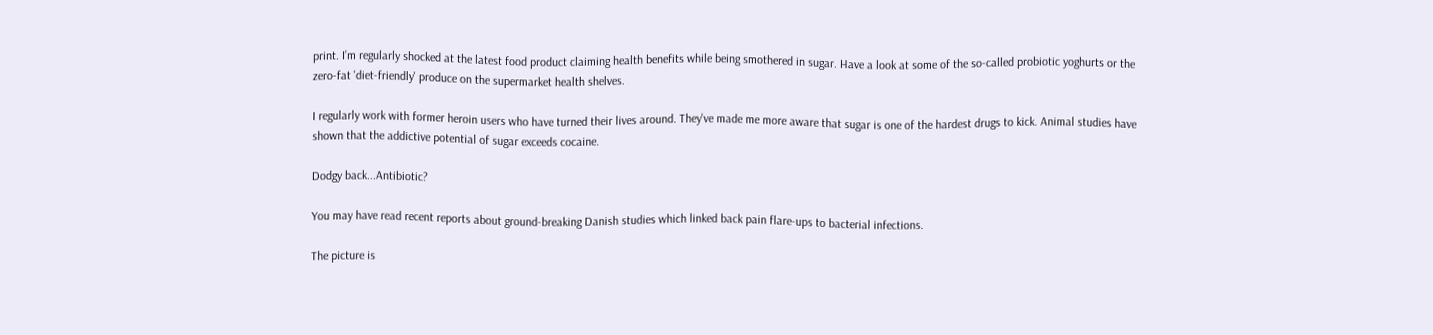print. I’m regularly shocked at the latest food product claiming health benefits while being smothered in sugar. Have a look at some of the so-called probiotic yoghurts or the zero-fat 'diet-friendly' produce on the supermarket health shelves.

I regularly work with former heroin users who have turned their lives around. They've made me more aware that sugar is one of the hardest drugs to kick. Animal studies have shown that the addictive potential of sugar exceeds cocaine.

Dodgy back...Antibiotic?

You may have read recent reports about ground-breaking Danish studies which linked back pain flare-ups to bacterial infections.

The picture is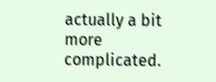actually a bit more complicated.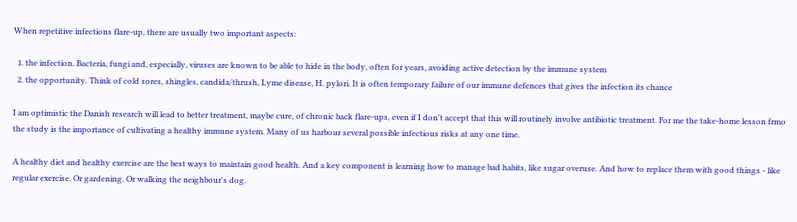When repetitive infections flare-up, there are usually two important aspects:

  1. the infection. Bacteria, fungi and, especially, viruses are known to be able to hide in the body, often for years, avoiding active detection by the immune system
  2. the opportunity. Think of cold sores, shingles, candida/thrush, Lyme disease, H. pylori. It is often temporary failure of our immune defences that gives the infection its chance

I am optimistic the Danish research will lead to better treatment, maybe cure, of chronic back flare-ups, even if I don't accept that this will routinely involve antibiotic treatment. For me the take-home lesson frmo the study is the importance of cultivating a healthy immune system. Many of us harbour several possible infectious risks at any one time.

A healthy diet and healthy exercise are the best ways to maintain good health. And a key component is learning how to manage bad habits, like sugar overuse. And how to replace them with good things - like regular exercise. Or gardening. Or walking the neighbour's dog.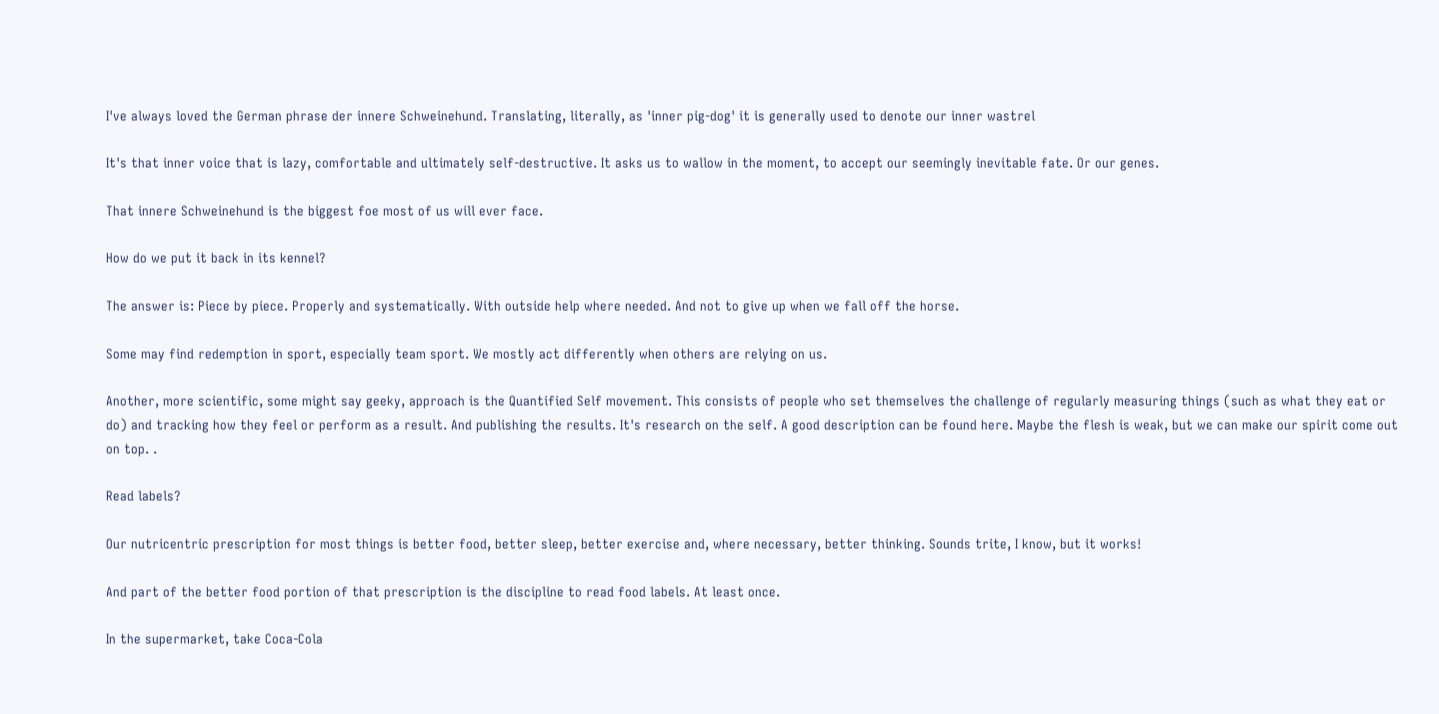I've always loved the German phrase der innere Schweinehund. Translating, literally, as 'inner pig-dog' it is generally used to denote our inner wastrel

It's that inner voice that is lazy, comfortable and ultimately self-destructive. It asks us to wallow in the moment, to accept our seemingly inevitable fate. Or our genes.

That innere Schweinehund is the biggest foe most of us will ever face.

How do we put it back in its kennel?

The answer is: Piece by piece. Properly and systematically. With outside help where needed. And not to give up when we fall off the horse.

Some may find redemption in sport, especially team sport. We mostly act differently when others are relying on us.

Another, more scientific, some might say geeky, approach is the Quantified Self movement. This consists of people who set themselves the challenge of regularly measuring things (such as what they eat or do) and tracking how they feel or perform as a result. And publishing the results. It's research on the self. A good description can be found here. Maybe the flesh is weak, but we can make our spirit come out on top. .

Read labels?

Our nutricentric prescription for most things is better food, better sleep, better exercise and, where necessary, better thinking. Sounds trite, I know, but it works!

And part of the better food portion of that prescription is the discipline to read food labels. At least once.

In the supermarket, take Coca-Cola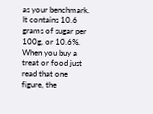as your benchmark. It contains 10.6 grams of sugar per 100g, or 10.6%. When you buy a treat or food just read that one figure, the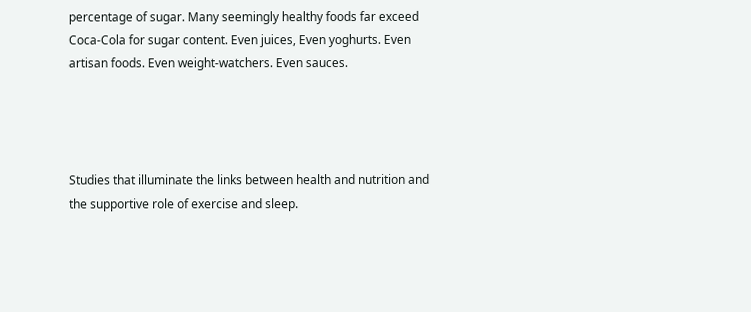percentage of sugar. Many seemingly healthy foods far exceed Coca-Cola for sugar content. Even juices, Even yoghurts. Even artisan foods. Even weight-watchers. Even sauces.




Studies that illuminate the links between health and nutrition and the supportive role of exercise and sleep.